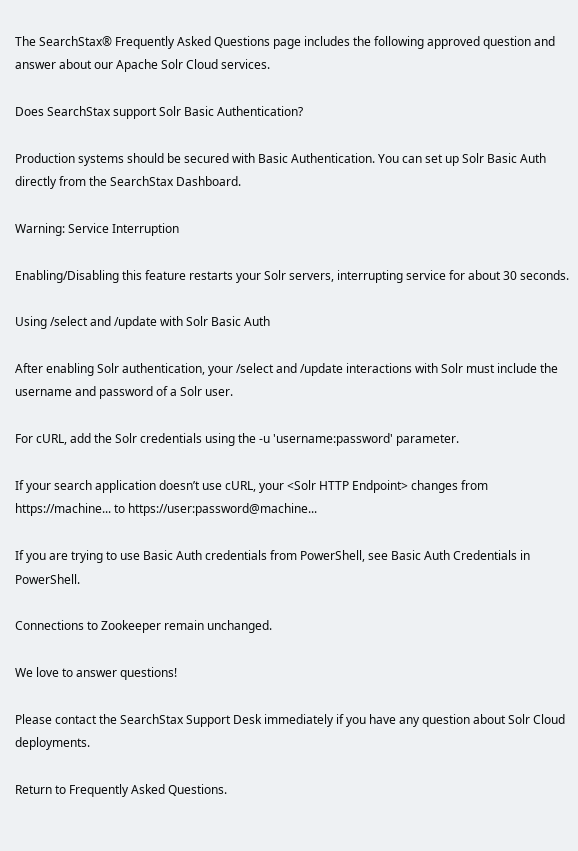The SearchStax® Frequently Asked Questions page includes the following approved question and answer about our Apache Solr Cloud services.

Does SearchStax support Solr Basic Authentication?

Production systems should be secured with Basic Authentication. You can set up Solr Basic Auth directly from the SearchStax Dashboard.

Warning: Service Interruption

Enabling/Disabling this feature restarts your Solr servers, interrupting service for about 30 seconds.

Using /select and /update with Solr Basic Auth

After enabling Solr authentication, your /select and /update interactions with Solr must include the username and password of a Solr user.

For cURL, add the Solr credentials using the -u 'username:password' parameter.

If your search application doesn’t use cURL, your <Solr HTTP Endpoint> changes from https://machine... to https://user:password@machine...

If you are trying to use Basic Auth credentials from PowerShell, see Basic Auth Credentials in PowerShell.

Connections to Zookeeper remain unchanged.

We love to answer questions!

Please contact the SearchStax Support Desk immediately if you have any question about Solr Cloud deployments.

Return to Frequently Asked Questions.